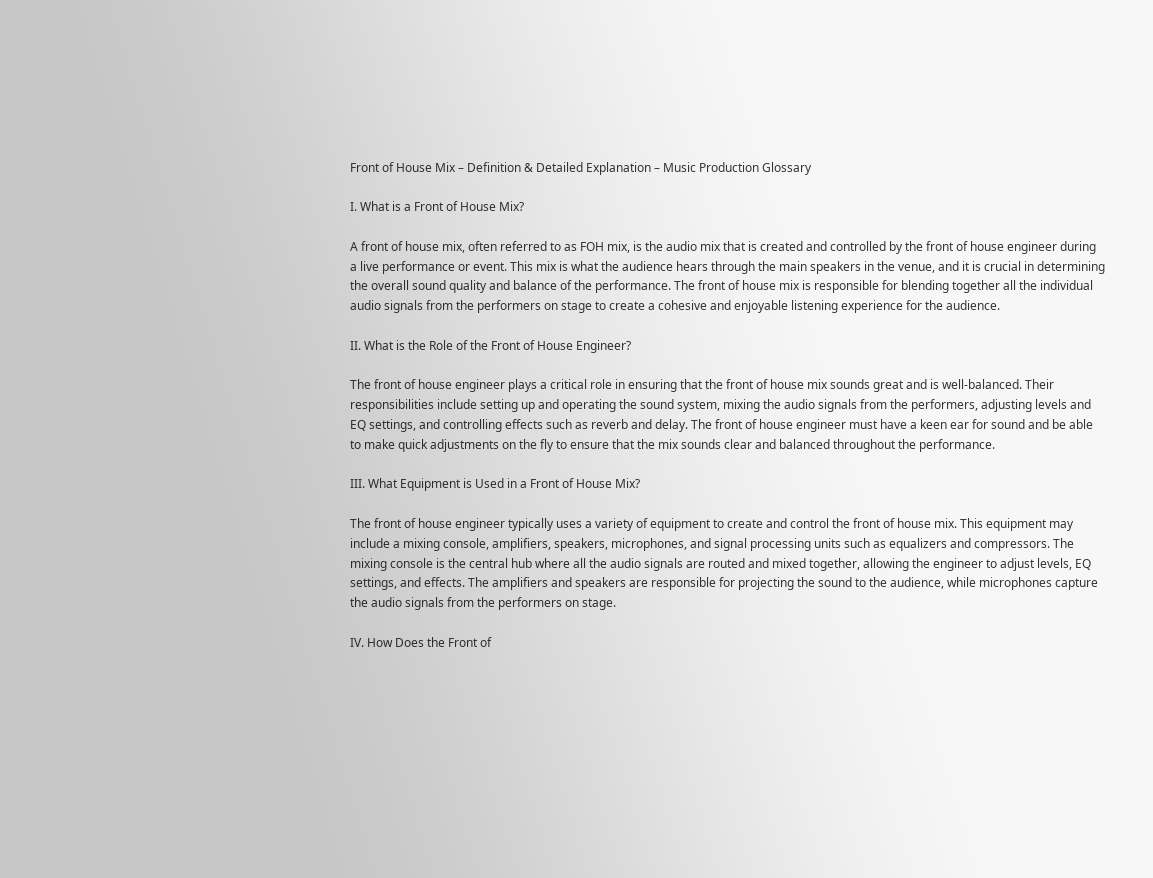Front of House Mix – Definition & Detailed Explanation – Music Production Glossary

I. What is a Front of House Mix?

A front of house mix, often referred to as FOH mix, is the audio mix that is created and controlled by the front of house engineer during a live performance or event. This mix is what the audience hears through the main speakers in the venue, and it is crucial in determining the overall sound quality and balance of the performance. The front of house mix is responsible for blending together all the individual audio signals from the performers on stage to create a cohesive and enjoyable listening experience for the audience.

II. What is the Role of the Front of House Engineer?

The front of house engineer plays a critical role in ensuring that the front of house mix sounds great and is well-balanced. Their responsibilities include setting up and operating the sound system, mixing the audio signals from the performers, adjusting levels and EQ settings, and controlling effects such as reverb and delay. The front of house engineer must have a keen ear for sound and be able to make quick adjustments on the fly to ensure that the mix sounds clear and balanced throughout the performance.

III. What Equipment is Used in a Front of House Mix?

The front of house engineer typically uses a variety of equipment to create and control the front of house mix. This equipment may include a mixing console, amplifiers, speakers, microphones, and signal processing units such as equalizers and compressors. The mixing console is the central hub where all the audio signals are routed and mixed together, allowing the engineer to adjust levels, EQ settings, and effects. The amplifiers and speakers are responsible for projecting the sound to the audience, while microphones capture the audio signals from the performers on stage.

IV. How Does the Front of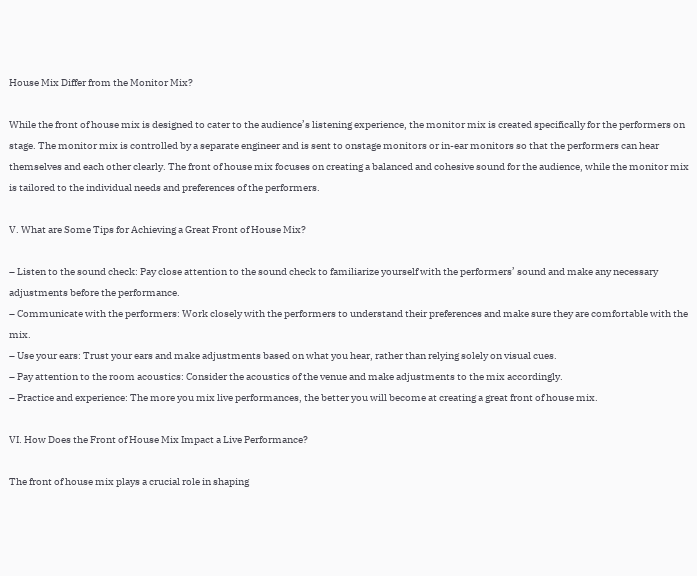House Mix Differ from the Monitor Mix?

While the front of house mix is designed to cater to the audience’s listening experience, the monitor mix is created specifically for the performers on stage. The monitor mix is controlled by a separate engineer and is sent to onstage monitors or in-ear monitors so that the performers can hear themselves and each other clearly. The front of house mix focuses on creating a balanced and cohesive sound for the audience, while the monitor mix is tailored to the individual needs and preferences of the performers.

V. What are Some Tips for Achieving a Great Front of House Mix?

– Listen to the sound check: Pay close attention to the sound check to familiarize yourself with the performers’ sound and make any necessary adjustments before the performance.
– Communicate with the performers: Work closely with the performers to understand their preferences and make sure they are comfortable with the mix.
– Use your ears: Trust your ears and make adjustments based on what you hear, rather than relying solely on visual cues.
– Pay attention to the room acoustics: Consider the acoustics of the venue and make adjustments to the mix accordingly.
– Practice and experience: The more you mix live performances, the better you will become at creating a great front of house mix.

VI. How Does the Front of House Mix Impact a Live Performance?

The front of house mix plays a crucial role in shaping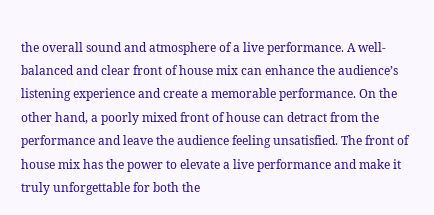the overall sound and atmosphere of a live performance. A well-balanced and clear front of house mix can enhance the audience’s listening experience and create a memorable performance. On the other hand, a poorly mixed front of house can detract from the performance and leave the audience feeling unsatisfied. The front of house mix has the power to elevate a live performance and make it truly unforgettable for both the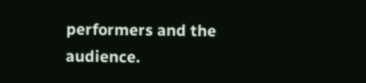performers and the audience.